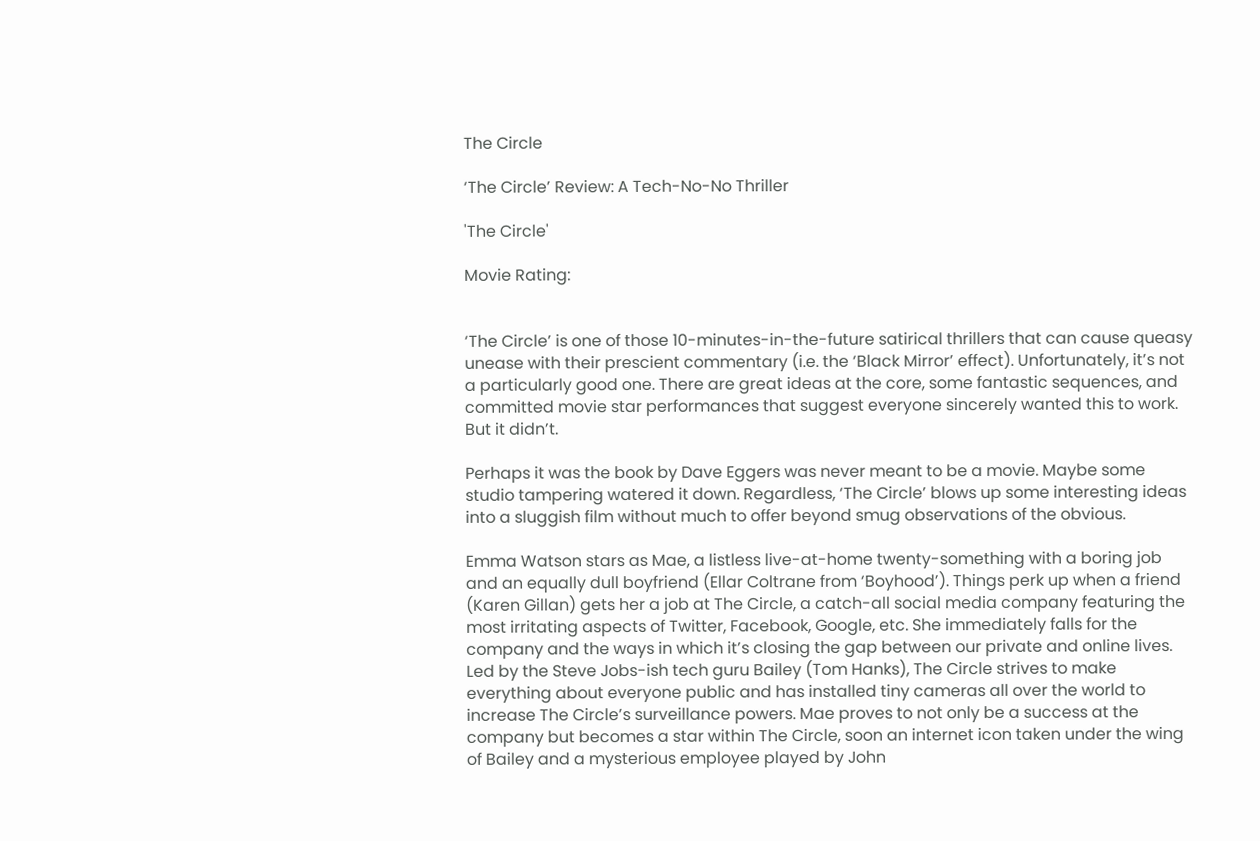The Circle

‘The Circle’ Review: A Tech-No-No Thriller

'The Circle'

Movie Rating:


‘The Circle’ is one of those 10-minutes-in-the-future satirical thrillers that can cause queasy unease with their prescient commentary (i.e. the ‘Black Mirror’ effect). Unfortunately, it’s not a particularly good one. There are great ideas at the core, some fantastic sequences, and committed movie star performances that suggest everyone sincerely wanted this to work. But it didn’t.

Perhaps it was the book by Dave Eggers was never meant to be a movie. Maybe some studio tampering watered it down. Regardless, ‘The Circle’ blows up some interesting ideas into a sluggish film without much to offer beyond smug observations of the obvious.

Emma Watson stars as Mae, a listless live-at-home twenty-something with a boring job and an equally dull boyfriend (Ellar Coltrane from ‘Boyhood’). Things perk up when a friend (Karen Gillan) gets her a job at The Circle, a catch-all social media company featuring the most irritating aspects of Twitter, Facebook, Google, etc. She immediately falls for the company and the ways in which it’s closing the gap between our private and online lives. Led by the Steve Jobs-ish tech guru Bailey (Tom Hanks), The Circle strives to make everything about everyone public and has installed tiny cameras all over the world to increase The Circle’s surveillance powers. Mae proves to not only be a success at the company but becomes a star within The Circle, soon an internet icon taken under the wing of Bailey and a mysterious employee played by John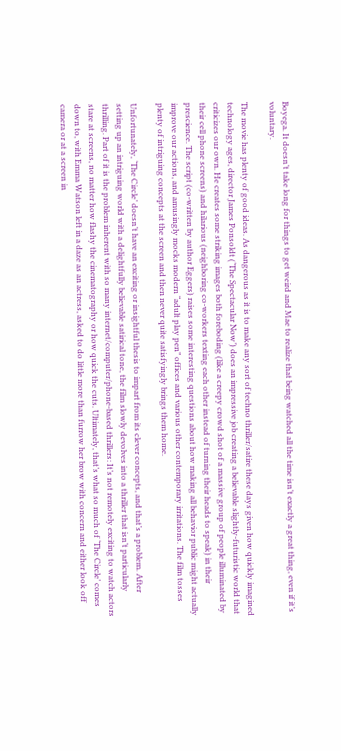Boyega. It doesn’t take long for things to get weird and Mae to realize that being watched all the time isn’t exactly a great thing, even if it’s voluntary.

The movie has plenty of good ideas. As dangerous as it is to make any sort of techno thriller/satire these days given how quickly imagined technology ages, director James Ponsoldt (‘The Spectacular Now’) does an impressive job creating a believable slightly-futuristic world that criticizes our own. He creates some striking images both foreboding (like a creepy crowd shot of a massive group of people illuminated by their cell phone screens) and hilarious (neighboring co-workers texting each other instead of turning their heads to speak) in their prescience. The script (co-written by author Eggers) raises some interesting questions about how making all behavior public might actually improve our actions, and amusingly mocks modern “adult play pen” offices and various other contemporary irritations. The film tosses plenty of intriguing concepts at the screen and then never quite satisfyingly brings them home.

Unfortunately, ‘The Circle’ doesn’t have an exciting or insightful thesis to impart from its clever concepts, and that’s a problem. After setting up an intriguing world with a delightfully believable satirical tone, the film slowly devolves into a thriller that isn’t particularly thrilling. Part of it is the problem inherent with so many internet/computer/phone-based thrillers: It’s not remotely exciting to watch actors stare at screens, no matter how flashy the cinematography or how quick the cuts. Ultimately, that’s what so much of ‘The Circle’ comes down to, with Emma Watson left in a daze as an actress, asked to do little more than furrow her brow with concern and either look off camera or at a screen in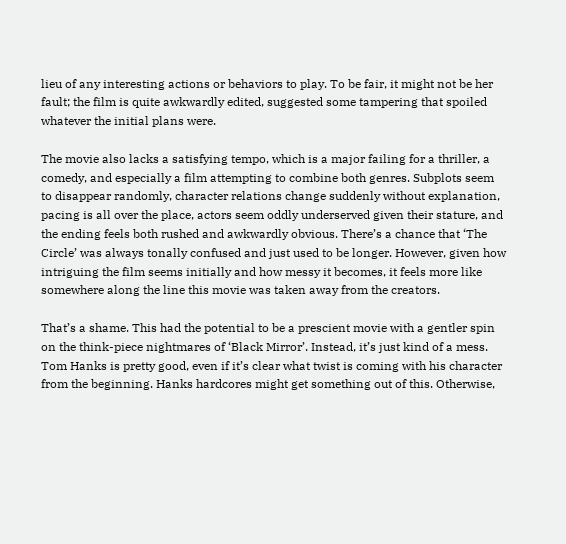lieu of any interesting actions or behaviors to play. To be fair, it might not be her fault; the film is quite awkwardly edited, suggested some tampering that spoiled whatever the initial plans were.

The movie also lacks a satisfying tempo, which is a major failing for a thriller, a comedy, and especially a film attempting to combine both genres. Subplots seem to disappear randomly, character relations change suddenly without explanation, pacing is all over the place, actors seem oddly underserved given their stature, and the ending feels both rushed and awkwardly obvious. There’s a chance that ‘The Circle’ was always tonally confused and just used to be longer. However, given how intriguing the film seems initially and how messy it becomes, it feels more like somewhere along the line this movie was taken away from the creators.

That’s a shame. This had the potential to be a prescient movie with a gentler spin on the think-piece nightmares of ‘Black Mirror’. Instead, it’s just kind of a mess. Tom Hanks is pretty good, even if it’s clear what twist is coming with his character from the beginning. Hanks hardcores might get something out of this. Otherwise,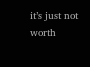it’s just not worth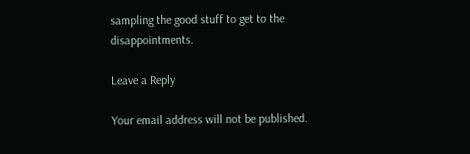sampling the good stuff to get to the disappointments.

Leave a Reply

Your email address will not be published.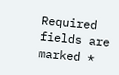Required fields are marked *